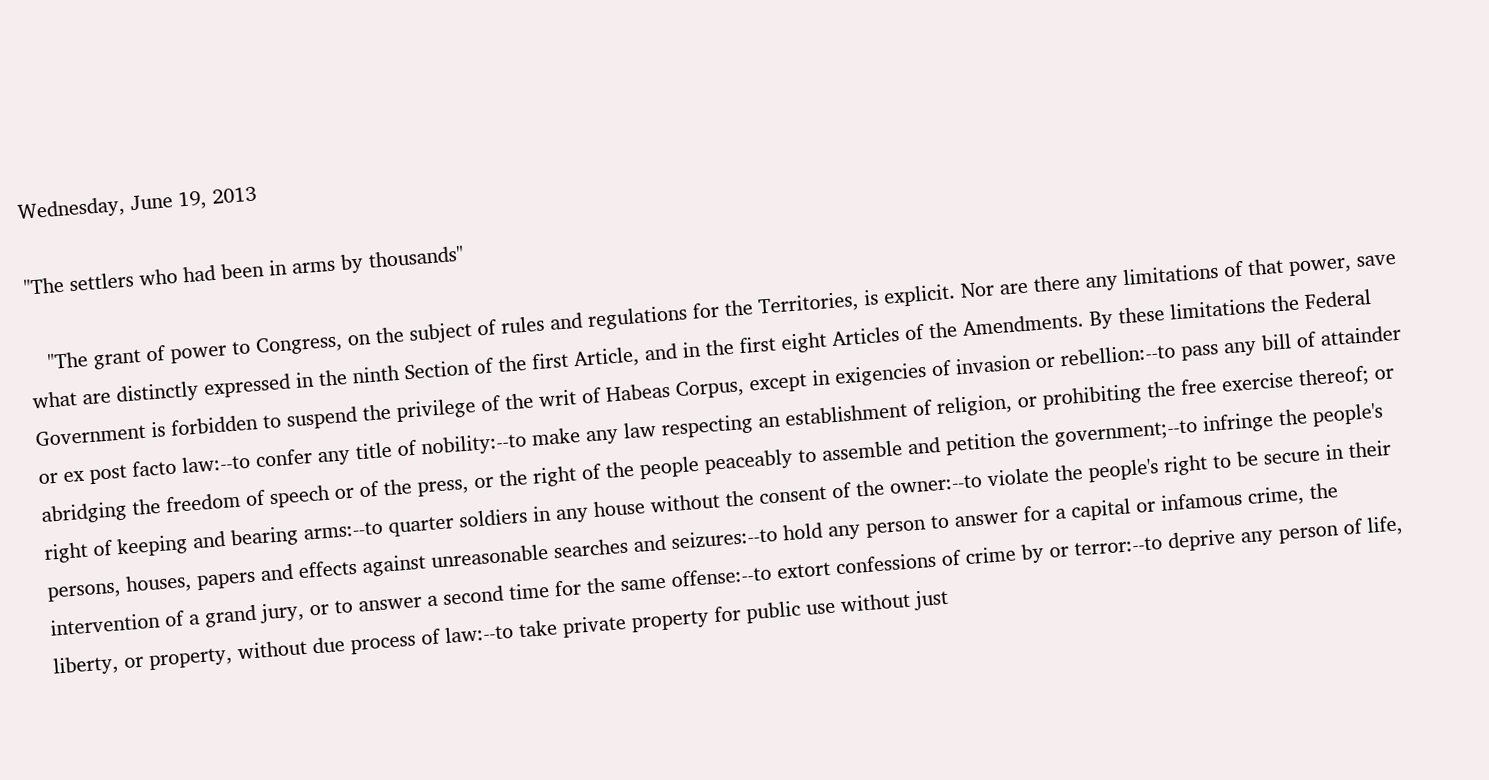Wednesday, June 19, 2013

"The settlers who had been in arms by thousands"

   "The grant of power to Congress, on the subject of rules and regulations for the Territories, is explicit. Nor are there any limitations of that power, save what are distinctly expressed in the ninth Section of the first Article, and in the first eight Articles of the Amendments. By these limitations the Federal Government is forbidden to suspend the privilege of the writ of Habeas Corpus, except in exigencies of invasion or rebellion:--to pass any bill of attainder or ex post facto law:--to confer any title of nobility:--to make any law respecting an establishment of religion, or prohibiting the free exercise thereof; or abridging the freedom of speech or of the press, or the right of the people peaceably to assemble and petition the government;--to infringe the people's right of keeping and bearing arms:--to quarter soldiers in any house without the consent of the owner:--to violate the people's right to be secure in their persons, houses, papers and effects against unreasonable searches and seizures:--to hold any person to answer for a capital or infamous crime, the intervention of a grand jury, or to answer a second time for the same offense:--to extort confessions of crime by or terror:--to deprive any person of life, liberty, or property, without due process of law:--to take private property for public use without just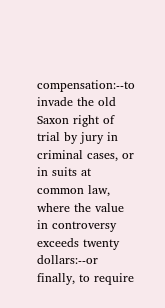compensation:--to invade the old Saxon right of trial by jury in criminal cases, or in suits at common law, where the value in controversy exceeds twenty dollars:--or finally, to require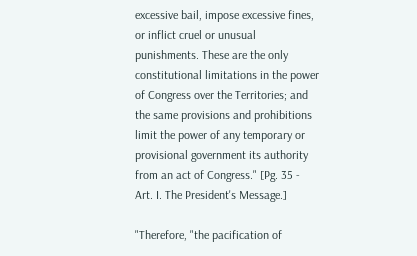excessive bail, impose excessive fines, or inflict cruel or unusual punishments. These are the only
constitutional limitations in the power of Congress over the Territories; and the same provisions and prohibitions limit the power of any temporary or provisional government its authority from an act of Congress." [Pg. 35 - Art. I. The President's Message.]

"Therefore, "the pacification of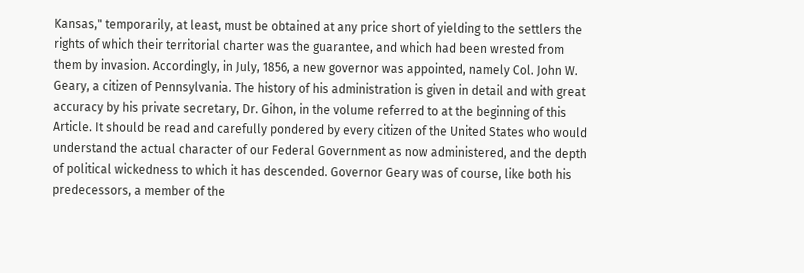Kansas," temporarily, at least, must be obtained at any price short of yielding to the settlers the rights of which their territorial charter was the guarantee, and which had been wrested from them by invasion. Accordingly, in July, 1856, a new governor was appointed, namely Col. John W. Geary, a citizen of Pennsylvania. The history of his administration is given in detail and with great accuracy by his private secretary, Dr. Gihon, in the volume referred to at the beginning of this Article. It should be read and carefully pondered by every citizen of the United States who would understand the actual character of our Federal Government as now administered, and the depth of political wickedness to which it has descended. Governor Geary was of course, like both his predecessors, a member of the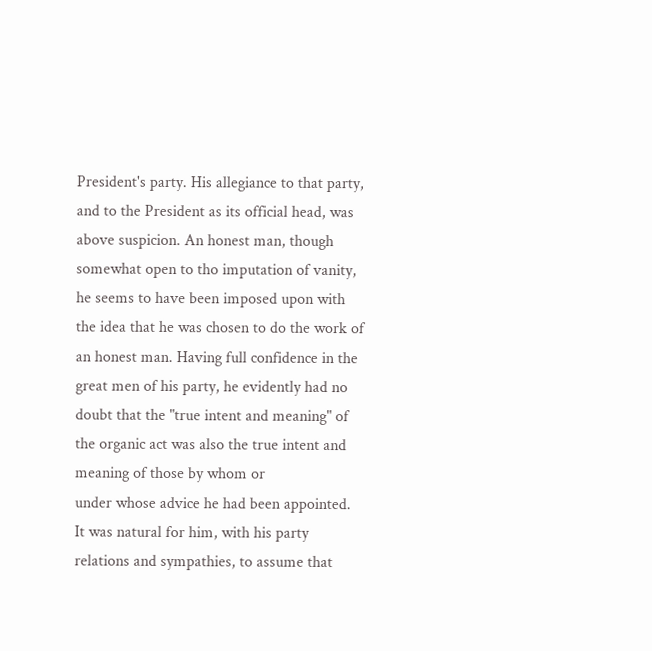President's party. His allegiance to that party, and to the President as its official head, was above suspicion. An honest man, though somewhat open to tho imputation of vanity, he seems to have been imposed upon with the idea that he was chosen to do the work of an honest man. Having full confidence in the great men of his party, he evidently had no doubt that the "true intent and meaning" of the organic act was also the true intent and meaning of those by whom or
under whose advice he had been appointed. It was natural for him, with his party relations and sympathies, to assume that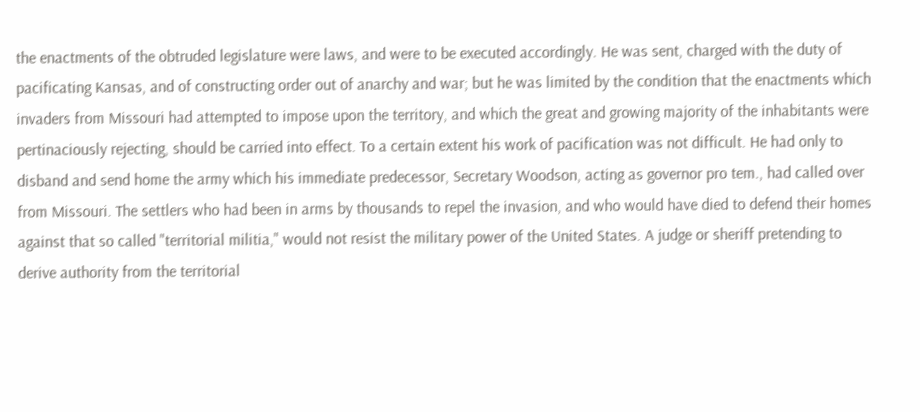the enactments of the obtruded legislature were laws, and were to be executed accordingly. He was sent, charged with the duty of pacificating Kansas, and of constructing order out of anarchy and war; but he was limited by the condition that the enactments which invaders from Missouri had attempted to impose upon the territory, and which the great and growing majority of the inhabitants were pertinaciously rejecting, should be carried into effect. To a certain extent his work of pacification was not difficult. He had only to disband and send home the army which his immediate predecessor, Secretary Woodson, acting as governor pro tem., had called over from Missouri. The settlers who had been in arms by thousands to repel the invasion, and who would have died to defend their homes against that so called "territorial militia," would not resist the military power of the United States. A judge or sheriff pretending to derive authority from the territorial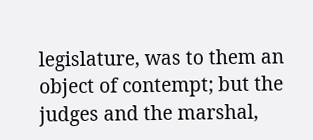legislature, was to them an object of contempt; but the judges and the marshal,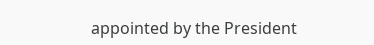appointed by the President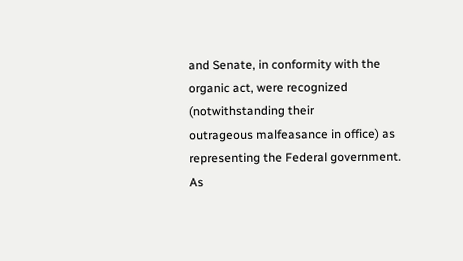and Senate, in conformity with the organic act, were recognized (notwithstanding their
outrageous malfeasance in office) as representing the Federal government. As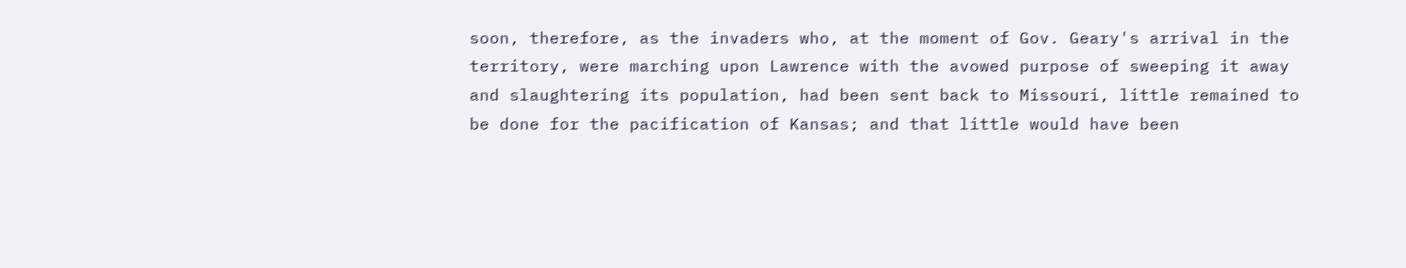soon, therefore, as the invaders who, at the moment of Gov. Geary's arrival in the territory, were marching upon Lawrence with the avowed purpose of sweeping it away and slaughtering its population, had been sent back to Missouri, little remained to be done for the pacification of Kansas; and that little would have been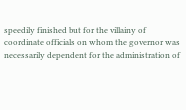speedily finished but for the villainy of coordinate officials on whom the governor was necessarily dependent for the administration of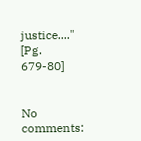justice...." [Pg. 679-80]


No comments: